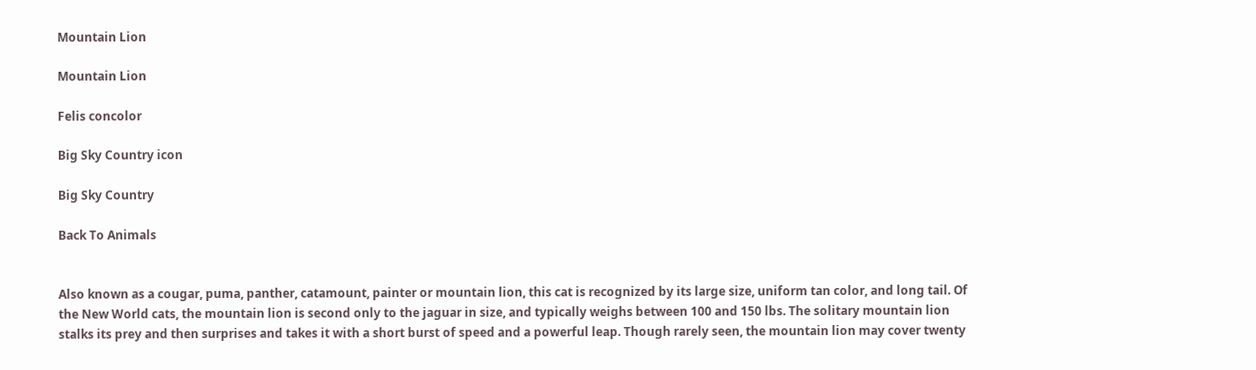Mountain Lion

Mountain Lion

Felis concolor

Big Sky Country icon

Big Sky Country

Back To Animals


Also known as a cougar, puma, panther, catamount, painter or mountain lion, this cat is recognized by its large size, uniform tan color, and long tail. Of the New World cats, the mountain lion is second only to the jaguar in size, and typically weighs between 100 and 150 lbs. The solitary mountain lion stalks its prey and then surprises and takes it with a short burst of speed and a powerful leap. Though rarely seen, the mountain lion may cover twenty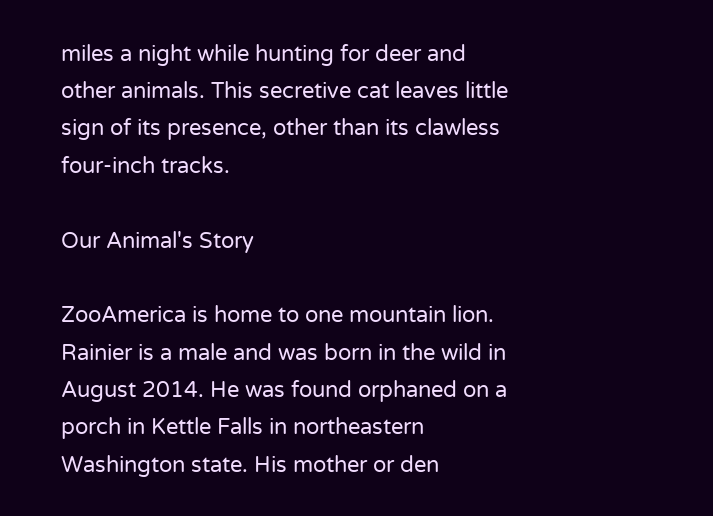miles a night while hunting for deer and other animals. This secretive cat leaves little sign of its presence, other than its clawless four-inch tracks.

Our Animal's Story

ZooAmerica is home to one mountain lion. Rainier is a male and was born in the wild in August 2014. He was found orphaned on a porch in Kettle Falls in northeastern Washington state. His mother or den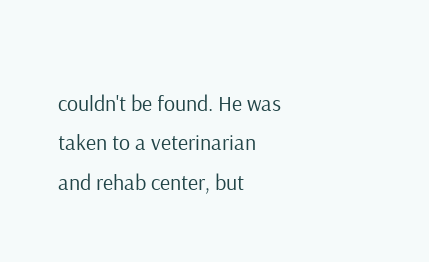couldn't be found. He was taken to a veterinarian and rehab center, but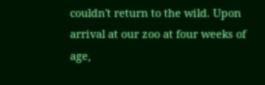couldn't return to the wild. Upon arrival at our zoo at four weeks of age,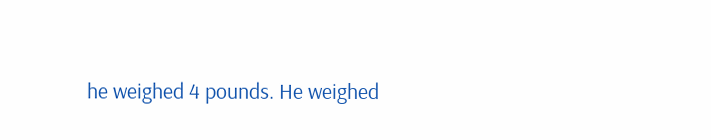he weighed 4 pounds. He weighed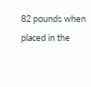82 pounds when placed in the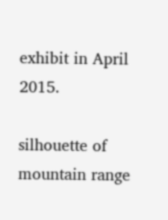exhibit in April 2015.

silhouette of mountain range